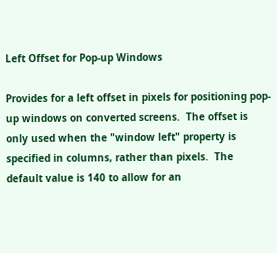Left Offset for Pop-up Windows

Provides for a left offset in pixels for positioning pop-up windows on converted screens.  The offset is only used when the "window left" property is specified in columns, rather than pixels.  The default value is 140 to allow for an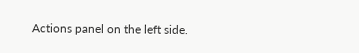Actions panel on the left side.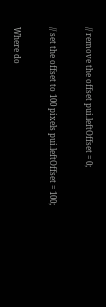// remove the offset pui.leftOffset = 0;

// set the offset to 100 pixels pui.leftOffset = 100;

Where do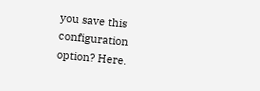you save this configuration option? Here.